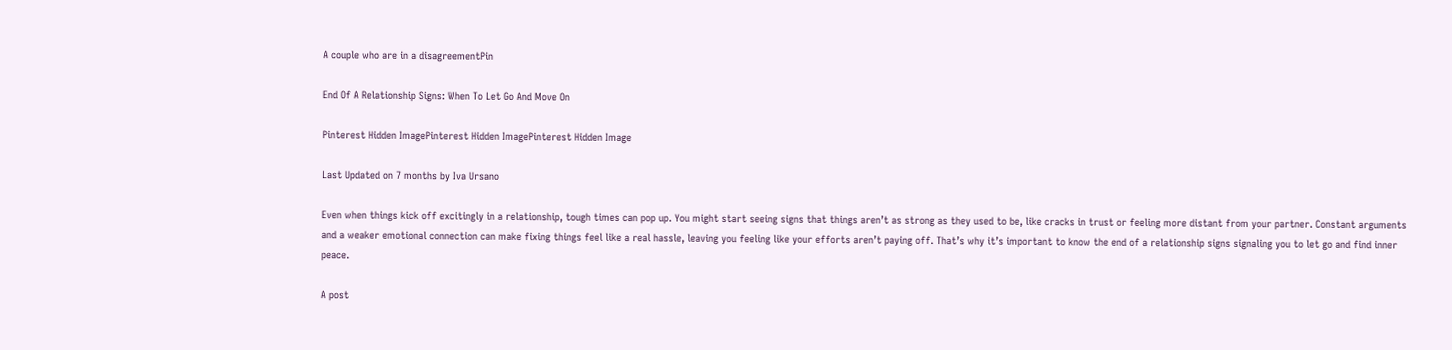A couple who are in a disagreementPin

End Of A Relationship Signs: When To Let Go And Move On

Pinterest Hidden ImagePinterest Hidden ImagePinterest Hidden Image

Last Updated on 7 months by Iva Ursano

Even when things kick off excitingly in a relationship, tough times can pop up. You might start seeing signs that things aren’t as strong as they used to be, like cracks in trust or feeling more distant from your partner. Constant arguments and a weaker emotional connection can make fixing things feel like a real hassle, leaving you feeling like your efforts aren’t paying off. That’s why it’s important to know the end of a relationship signs signaling you to let go and find inner peace.

A post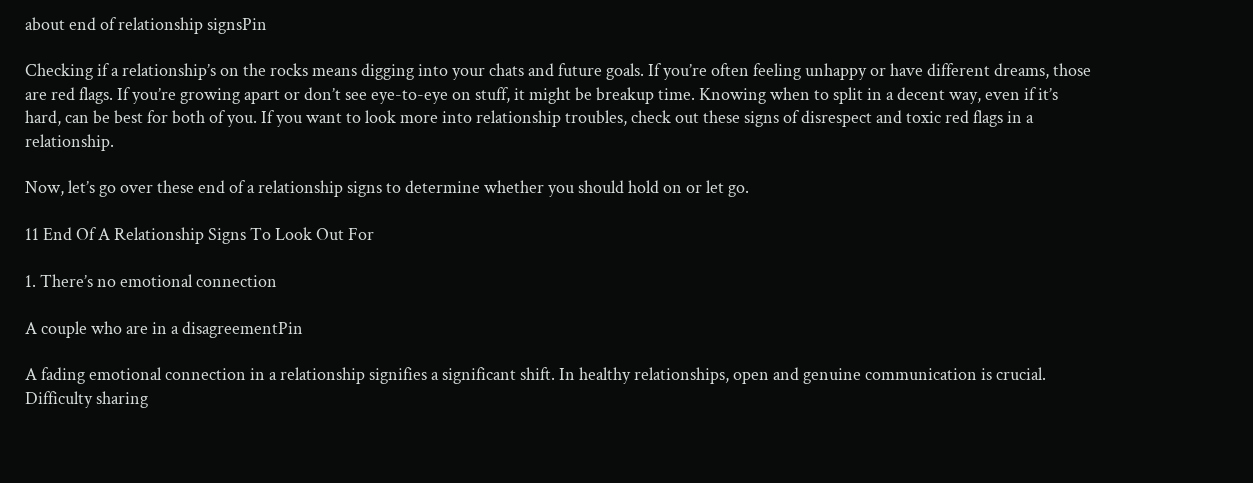about end of relationship signsPin

Checking if a relationship’s on the rocks means digging into your chats and future goals. If you’re often feeling unhappy or have different dreams, those are red flags. If you’re growing apart or don’t see eye-to-eye on stuff, it might be breakup time. Knowing when to split in a decent way, even if it’s hard, can be best for both of you. If you want to look more into relationship troubles, check out these signs of disrespect and toxic red flags in a relationship.

Now, let’s go over these end of a relationship signs to determine whether you should hold on or let go.

11 End Of A Relationship Signs To Look Out For

1. There’s no emotional connection

A couple who are in a disagreementPin

A fading emotional connection in a relationship signifies a significant shift. In healthy relationships, open and genuine communication is crucial. Difficulty sharing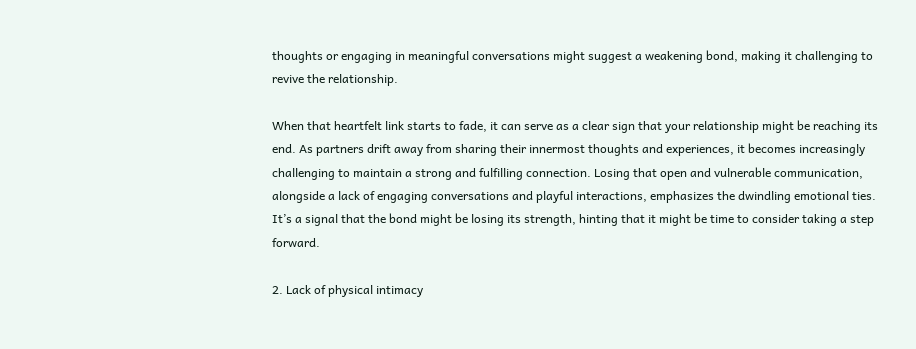thoughts or engaging in meaningful conversations might suggest a weakening bond, making it challenging to revive the relationship.

When that heartfelt link starts to fade, it can serve as a clear sign that your relationship might be reaching its end. As partners drift away from sharing their innermost thoughts and experiences, it becomes increasingly challenging to maintain a strong and fulfilling connection. Losing that open and vulnerable communication, alongside a lack of engaging conversations and playful interactions, emphasizes the dwindling emotional ties. It’s a signal that the bond might be losing its strength, hinting that it might be time to consider taking a step forward.

2. Lack of physical intimacy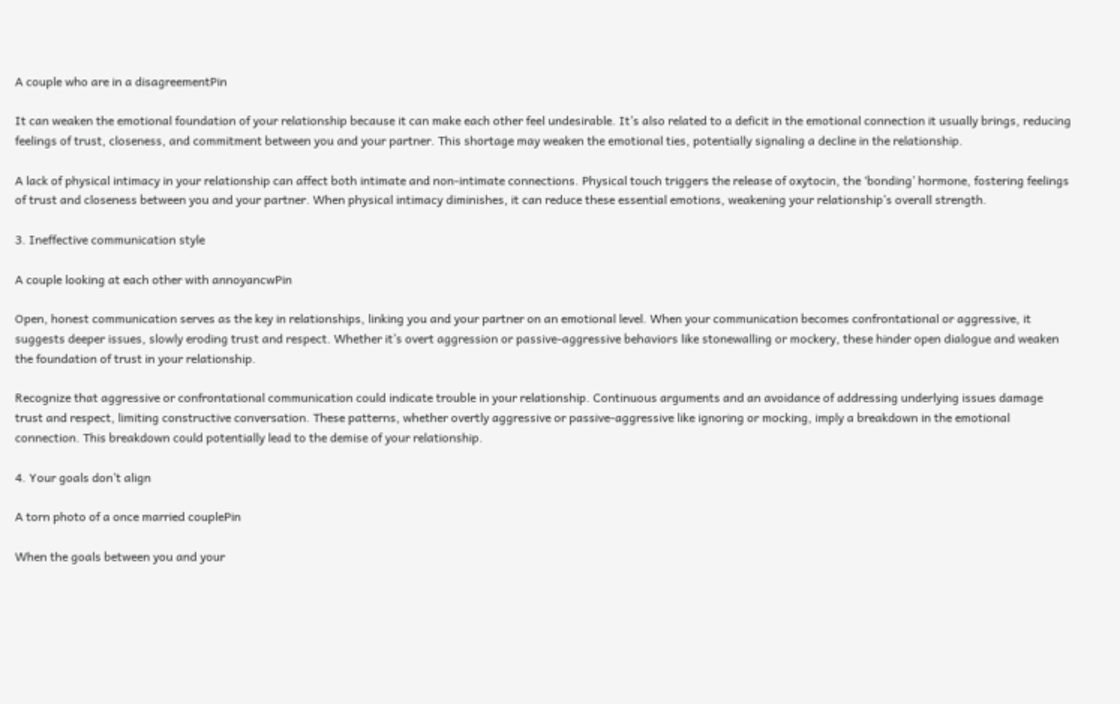A couple who are in a disagreementPin

It can weaken the emotional foundation of your relationship because it can make each other feel undesirable. It’s also related to a deficit in the emotional connection it usually brings, reducing feelings of trust, closeness, and commitment between you and your partner. This shortage may weaken the emotional ties, potentially signaling a decline in the relationship.

A lack of physical intimacy in your relationship can affect both intimate and non-intimate connections. Physical touch triggers the release of oxytocin, the ‘bonding’ hormone, fostering feelings of trust and closeness between you and your partner. When physical intimacy diminishes, it can reduce these essential emotions, weakening your relationship’s overall strength.

3. Ineffective communication style

A couple looking at each other with annoyancwPin

Open, honest communication serves as the key in relationships, linking you and your partner on an emotional level. When your communication becomes confrontational or aggressive, it suggests deeper issues, slowly eroding trust and respect. Whether it’s overt aggression or passive-aggressive behaviors like stonewalling or mockery, these hinder open dialogue and weaken the foundation of trust in your relationship.

Recognize that aggressive or confrontational communication could indicate trouble in your relationship. Continuous arguments and an avoidance of addressing underlying issues damage trust and respect, limiting constructive conversation. These patterns, whether overtly aggressive or passive-aggressive like ignoring or mocking, imply a breakdown in the emotional connection. This breakdown could potentially lead to the demise of your relationship.

4. Your goals don’t align

A torn photo of a once married couplePin

When the goals between you and your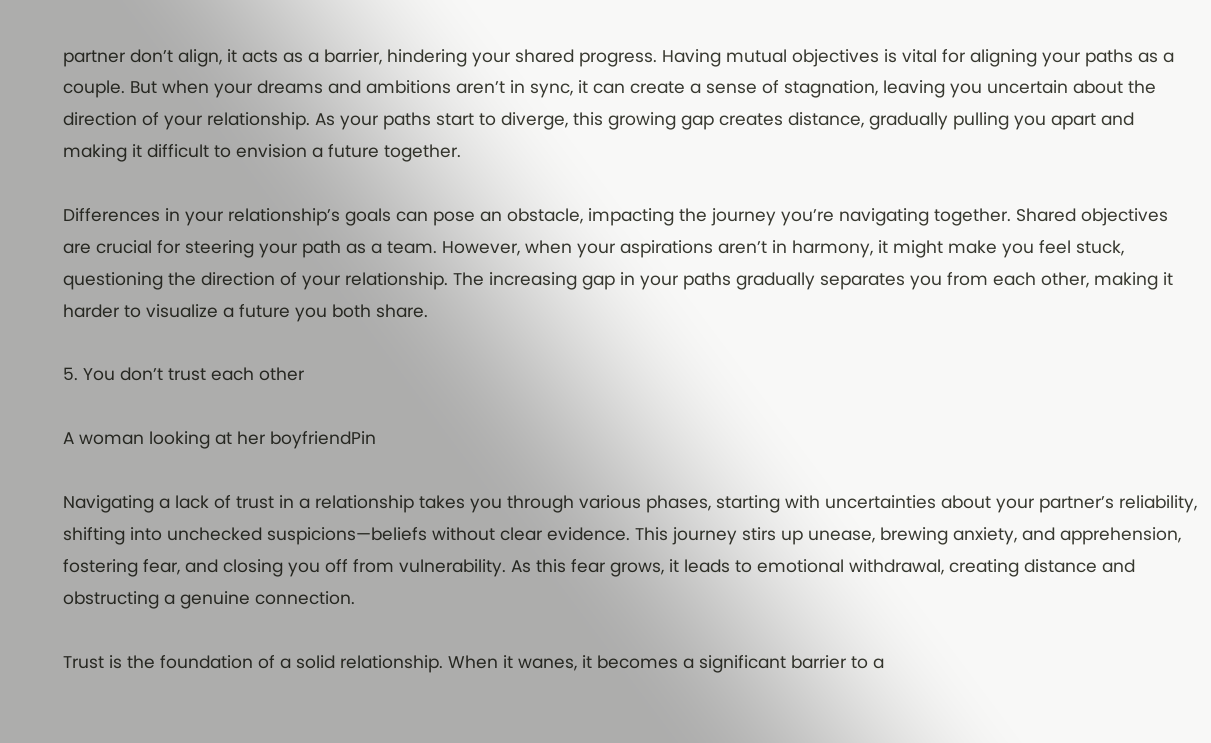partner don’t align, it acts as a barrier, hindering your shared progress. Having mutual objectives is vital for aligning your paths as a couple. But when your dreams and ambitions aren’t in sync, it can create a sense of stagnation, leaving you uncertain about the direction of your relationship. As your paths start to diverge, this growing gap creates distance, gradually pulling you apart and making it difficult to envision a future together.

Differences in your relationship’s goals can pose an obstacle, impacting the journey you’re navigating together. Shared objectives are crucial for steering your path as a team. However, when your aspirations aren’t in harmony, it might make you feel stuck, questioning the direction of your relationship. The increasing gap in your paths gradually separates you from each other, making it harder to visualize a future you both share.

5. You don’t trust each other

A woman looking at her boyfriendPin

Navigating a lack of trust in a relationship takes you through various phases, starting with uncertainties about your partner’s reliability, shifting into unchecked suspicions—beliefs without clear evidence. This journey stirs up unease, brewing anxiety, and apprehension, fostering fear, and closing you off from vulnerability. As this fear grows, it leads to emotional withdrawal, creating distance and obstructing a genuine connection.

Trust is the foundation of a solid relationship. When it wanes, it becomes a significant barrier to a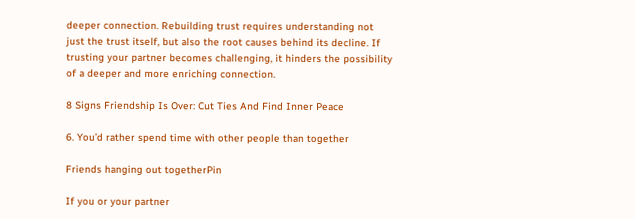deeper connection. Rebuilding trust requires understanding not just the trust itself, but also the root causes behind its decline. If trusting your partner becomes challenging, it hinders the possibility of a deeper and more enriching connection.

8 Signs Friendship Is Over: Cut Ties And Find Inner Peace

6. You’d rather spend time with other people than together

Friends hanging out togetherPin

If you or your partner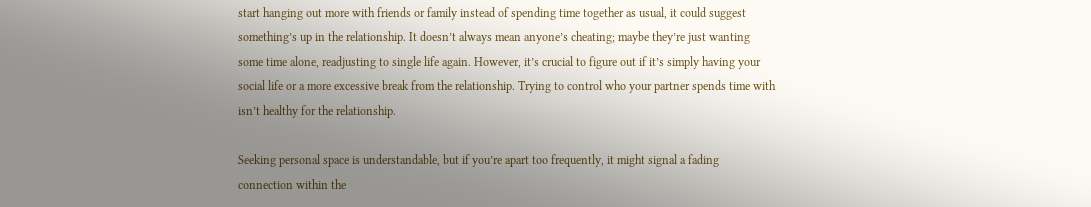start hanging out more with friends or family instead of spending time together as usual, it could suggest something’s up in the relationship. It doesn’t always mean anyone’s cheating; maybe they’re just wanting some time alone, readjusting to single life again. However, it’s crucial to figure out if it’s simply having your social life or a more excessive break from the relationship. Trying to control who your partner spends time with isn’t healthy for the relationship.

Seeking personal space is understandable, but if you’re apart too frequently, it might signal a fading connection within the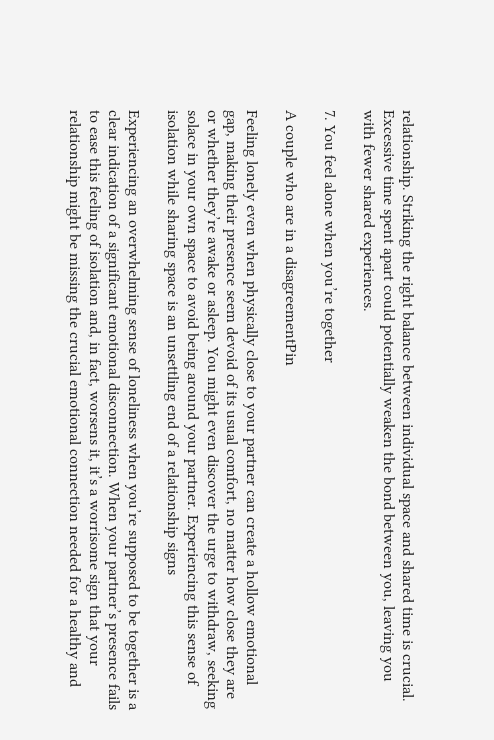relationship. Striking the right balance between individual space and shared time is crucial. Excessive time spent apart could potentially weaken the bond between you, leaving you with fewer shared experiences.

7. You feel alone when you’re together

A couple who are in a disagreementPin

Feeling lonely even when physically close to your partner can create a hollow emotional gap, making their presence seem devoid of its usual comfort, no matter how close they are or whether they’re awake or asleep. You might even discover the urge to withdraw, seeking solace in your own space to avoid being around your partner. Experiencing this sense of isolation while sharing space is an unsettling end of a relationship signs

Experiencing an overwhelming sense of loneliness when you’re supposed to be together is a clear indication of a significant emotional disconnection. When your partner’s presence fails to ease this feeling of isolation and, in fact, worsens it, it’s a worrisome sign that your relationship might be missing the crucial emotional connection needed for a healthy and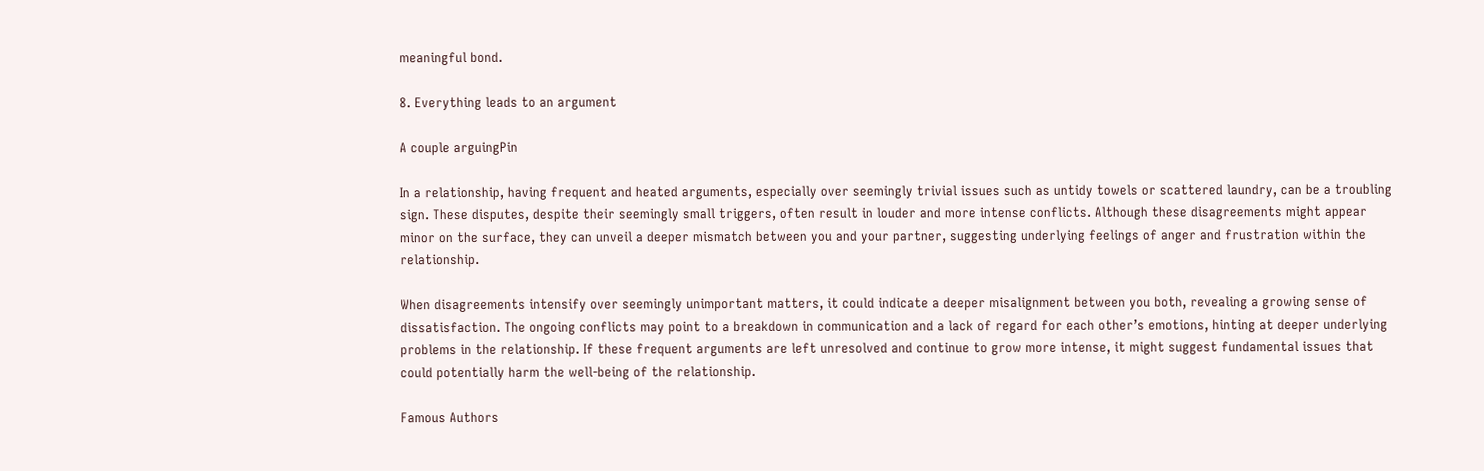meaningful bond.

8. Everything leads to an argument

A couple arguingPin

In a relationship, having frequent and heated arguments, especially over seemingly trivial issues such as untidy towels or scattered laundry, can be a troubling sign. These disputes, despite their seemingly small triggers, often result in louder and more intense conflicts. Although these disagreements might appear minor on the surface, they can unveil a deeper mismatch between you and your partner, suggesting underlying feelings of anger and frustration within the relationship.

When disagreements intensify over seemingly unimportant matters, it could indicate a deeper misalignment between you both, revealing a growing sense of dissatisfaction. The ongoing conflicts may point to a breakdown in communication and a lack of regard for each other’s emotions, hinting at deeper underlying problems in the relationship. If these frequent arguments are left unresolved and continue to grow more intense, it might suggest fundamental issues that could potentially harm the well-being of the relationship.

Famous Authors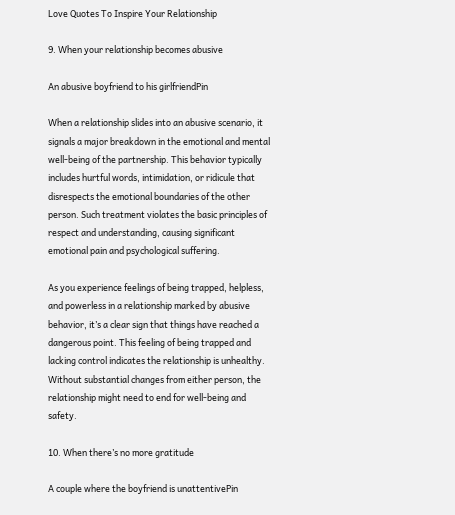Love Quotes To Inspire Your Relationship

9. When your relationship becomes abusive

An abusive boyfriend to his girlfriendPin

When a relationship slides into an abusive scenario, it signals a major breakdown in the emotional and mental well-being of the partnership. This behavior typically includes hurtful words, intimidation, or ridicule that disrespects the emotional boundaries of the other person. Such treatment violates the basic principles of respect and understanding, causing significant emotional pain and psychological suffering.

As you experience feelings of being trapped, helpless, and powerless in a relationship marked by abusive behavior, it’s a clear sign that things have reached a dangerous point. This feeling of being trapped and lacking control indicates the relationship is unhealthy. Without substantial changes from either person, the relationship might need to end for well-being and safety.

10. When there’s no more gratitude

A couple where the boyfriend is unattentivePin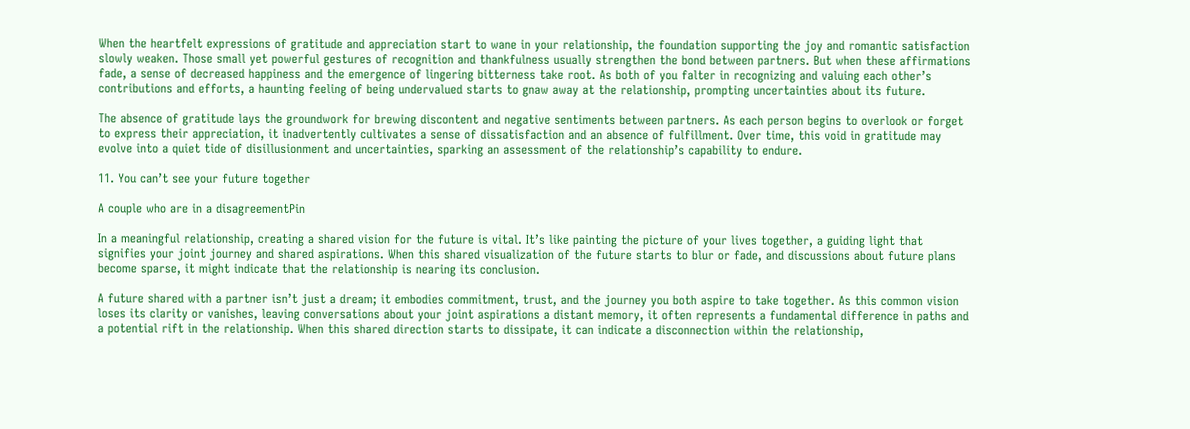When the heartfelt expressions of gratitude and appreciation start to wane in your relationship, the foundation supporting the joy and romantic satisfaction slowly weaken. Those small yet powerful gestures of recognition and thankfulness usually strengthen the bond between partners. But when these affirmations fade, a sense of decreased happiness and the emergence of lingering bitterness take root. As both of you falter in recognizing and valuing each other’s contributions and efforts, a haunting feeling of being undervalued starts to gnaw away at the relationship, prompting uncertainties about its future.

The absence of gratitude lays the groundwork for brewing discontent and negative sentiments between partners. As each person begins to overlook or forget to express their appreciation, it inadvertently cultivates a sense of dissatisfaction and an absence of fulfillment. Over time, this void in gratitude may evolve into a quiet tide of disillusionment and uncertainties, sparking an assessment of the relationship’s capability to endure.

11. You can’t see your future together

A couple who are in a disagreementPin

In a meaningful relationship, creating a shared vision for the future is vital. It’s like painting the picture of your lives together, a guiding light that signifies your joint journey and shared aspirations. When this shared visualization of the future starts to blur or fade, and discussions about future plans become sparse, it might indicate that the relationship is nearing its conclusion.

A future shared with a partner isn’t just a dream; it embodies commitment, trust, and the journey you both aspire to take together. As this common vision loses its clarity or vanishes, leaving conversations about your joint aspirations a distant memory, it often represents a fundamental difference in paths and a potential rift in the relationship. When this shared direction starts to dissipate, it can indicate a disconnection within the relationship,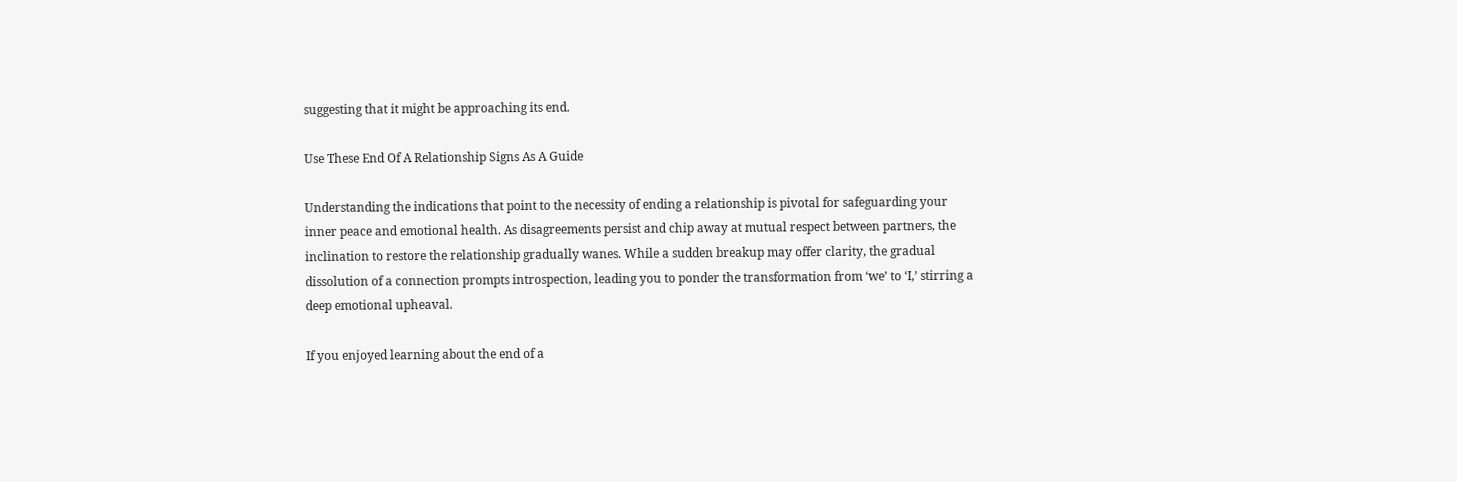suggesting that it might be approaching its end.

Use These End Of A Relationship Signs As A Guide

Understanding the indications that point to the necessity of ending a relationship is pivotal for safeguarding your inner peace and emotional health. As disagreements persist and chip away at mutual respect between partners, the inclination to restore the relationship gradually wanes. While a sudden breakup may offer clarity, the gradual dissolution of a connection prompts introspection, leading you to ponder the transformation from ‘we’ to ‘I,’ stirring a deep emotional upheaval.

If you enjoyed learning about the end of a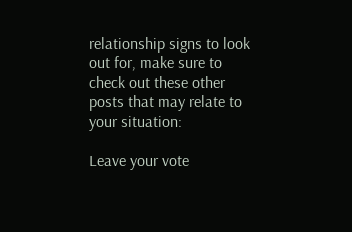relationship signs to look out for, make sure to check out these other posts that may relate to your situation:

Leave your vote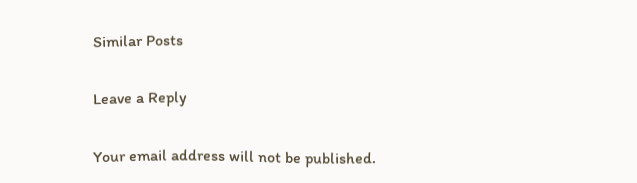Similar Posts

Leave a Reply

Your email address will not be published.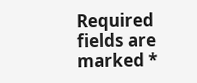Required fields are marked *